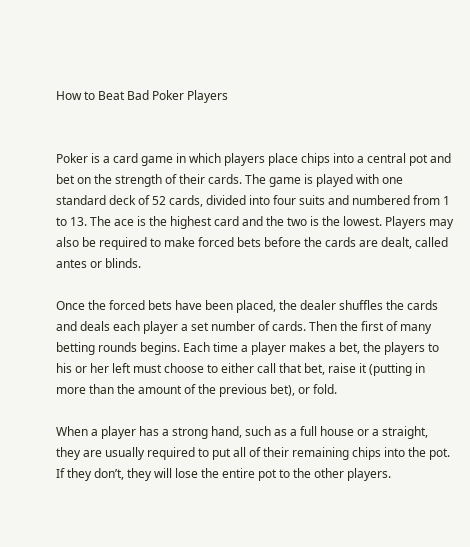How to Beat Bad Poker Players


Poker is a card game in which players place chips into a central pot and bet on the strength of their cards. The game is played with one standard deck of 52 cards, divided into four suits and numbered from 1 to 13. The ace is the highest card and the two is the lowest. Players may also be required to make forced bets before the cards are dealt, called antes or blinds.

Once the forced bets have been placed, the dealer shuffles the cards and deals each player a set number of cards. Then the first of many betting rounds begins. Each time a player makes a bet, the players to his or her left must choose to either call that bet, raise it (putting in more than the amount of the previous bet), or fold.

When a player has a strong hand, such as a full house or a straight, they are usually required to put all of their remaining chips into the pot. If they don’t, they will lose the entire pot to the other players.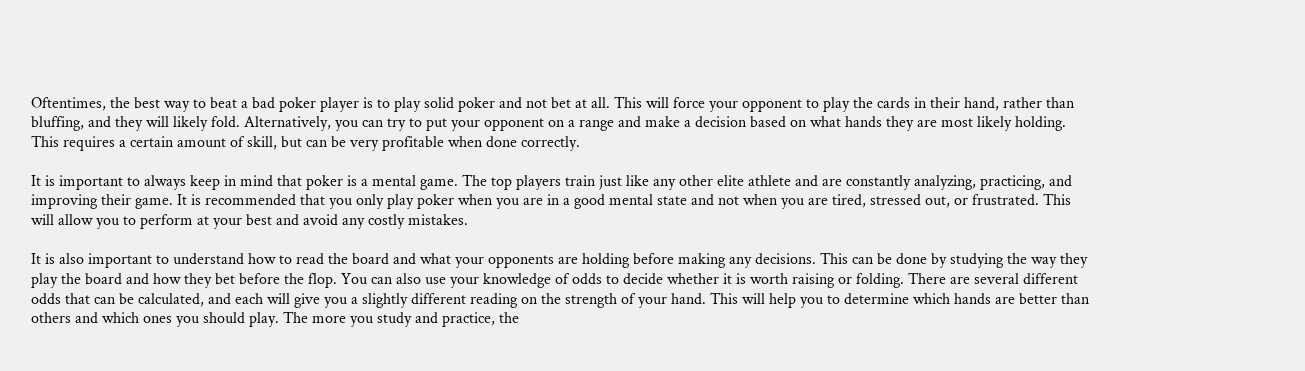Oftentimes, the best way to beat a bad poker player is to play solid poker and not bet at all. This will force your opponent to play the cards in their hand, rather than bluffing, and they will likely fold. Alternatively, you can try to put your opponent on a range and make a decision based on what hands they are most likely holding. This requires a certain amount of skill, but can be very profitable when done correctly.

It is important to always keep in mind that poker is a mental game. The top players train just like any other elite athlete and are constantly analyzing, practicing, and improving their game. It is recommended that you only play poker when you are in a good mental state and not when you are tired, stressed out, or frustrated. This will allow you to perform at your best and avoid any costly mistakes.

It is also important to understand how to read the board and what your opponents are holding before making any decisions. This can be done by studying the way they play the board and how they bet before the flop. You can also use your knowledge of odds to decide whether it is worth raising or folding. There are several different odds that can be calculated, and each will give you a slightly different reading on the strength of your hand. This will help you to determine which hands are better than others and which ones you should play. The more you study and practice, the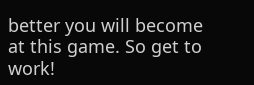better you will become at this game. So get to work!